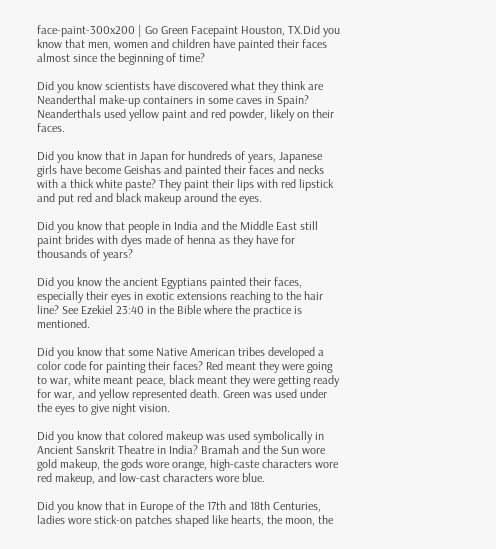face-paint-300x200 | Go Green Facepaint Houston, TX.Did you know that men, women and children have painted their faces almost since the beginning of time?

Did you know scientists have discovered what they think are Neanderthal make-up containers in some caves in Spain? Neanderthals used yellow paint and red powder, likely on their faces.

Did you know that in Japan for hundreds of years, Japanese girls have become Geishas and painted their faces and necks with a thick white paste? They paint their lips with red lipstick and put red and black makeup around the eyes.

Did you know that people in India and the Middle East still paint brides with dyes made of henna as they have for thousands of years?

Did you know the ancient Egyptians painted their faces, especially their eyes in exotic extensions reaching to the hair line? See Ezekiel 23:40 in the Bible where the practice is mentioned.

Did you know that some Native American tribes developed a color code for painting their faces? Red meant they were going to war, white meant peace, black meant they were getting ready for war, and yellow represented death. Green was used under the eyes to give night vision.

Did you know that colored makeup was used symbolically in Ancient Sanskrit Theatre in India? Bramah and the Sun wore gold makeup, the gods wore orange, high-caste characters wore red makeup, and low-cast characters wore blue.

Did you know that in Europe of the 17th and 18th Centuries, ladies wore stick-on patches shaped like hearts, the moon, the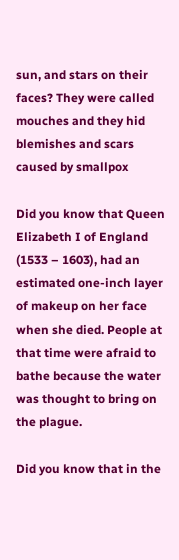sun, and stars on their faces? They were called mouches and they hid blemishes and scars caused by smallpox

Did you know that Queen Elizabeth I of England (1533 – 1603), had an estimated one-inch layer of makeup on her face when she died. People at that time were afraid to bathe because the water was thought to bring on the plague.

Did you know that in the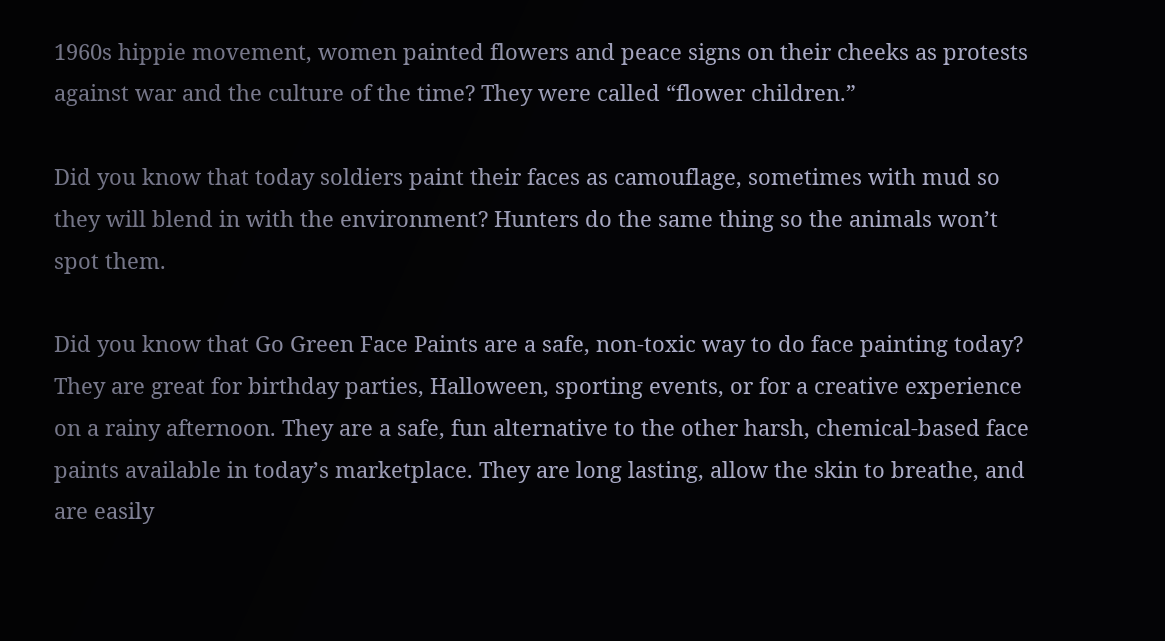1960s hippie movement, women painted flowers and peace signs on their cheeks as protests against war and the culture of the time? They were called “flower children.”

Did you know that today soldiers paint their faces as camouflage, sometimes with mud so they will blend in with the environment? Hunters do the same thing so the animals won’t spot them.

Did you know that Go Green Face Paints are a safe, non-toxic way to do face painting today? They are great for birthday parties, Halloween, sporting events, or for a creative experience on a rainy afternoon. They are a safe, fun alternative to the other harsh, chemical-based face paints available in today’s marketplace. They are long lasting, allow the skin to breathe, and are easily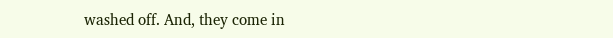washed off. And, they come in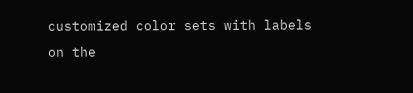customized color sets with labels on the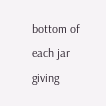bottom of each jar giving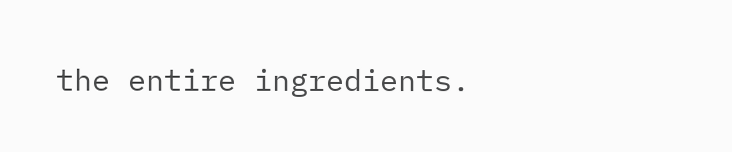the entire ingredients.